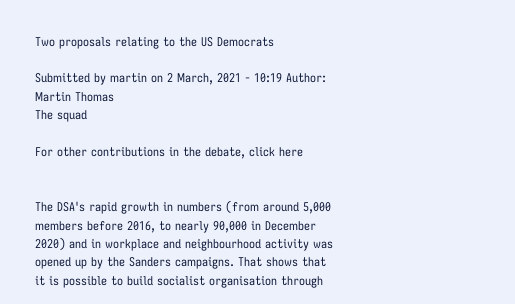Two proposals relating to the US Democrats

Submitted by martin on 2 March, 2021 - 10:19 Author: Martin Thomas
The squad

For other contributions in the debate, click here


The DSA's rapid growth in numbers (from around 5,000 members before 2016, to nearly 90,000 in December 2020) and in workplace and neighbourhood activity was opened up by the Sanders campaigns. That shows that it is possible to build socialist organisation through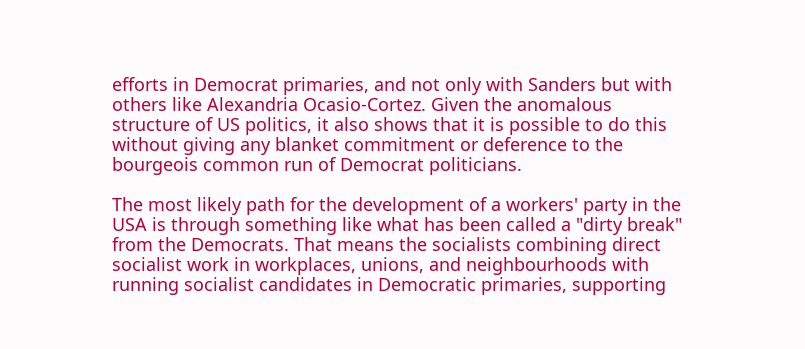efforts in Democrat primaries, and not only with Sanders but with others like Alexandria Ocasio-Cortez. Given the anomalous structure of US politics, it also shows that it is possible to do this without giving any blanket commitment or deference to the bourgeois common run of Democrat politicians.

The most likely path for the development of a workers' party in the USA is through something like what has been called a "dirty break" from the Democrats. That means the socialists combining direct socialist work in workplaces, unions, and neighbourhoods with running socialist candidates in Democratic primaries, supporting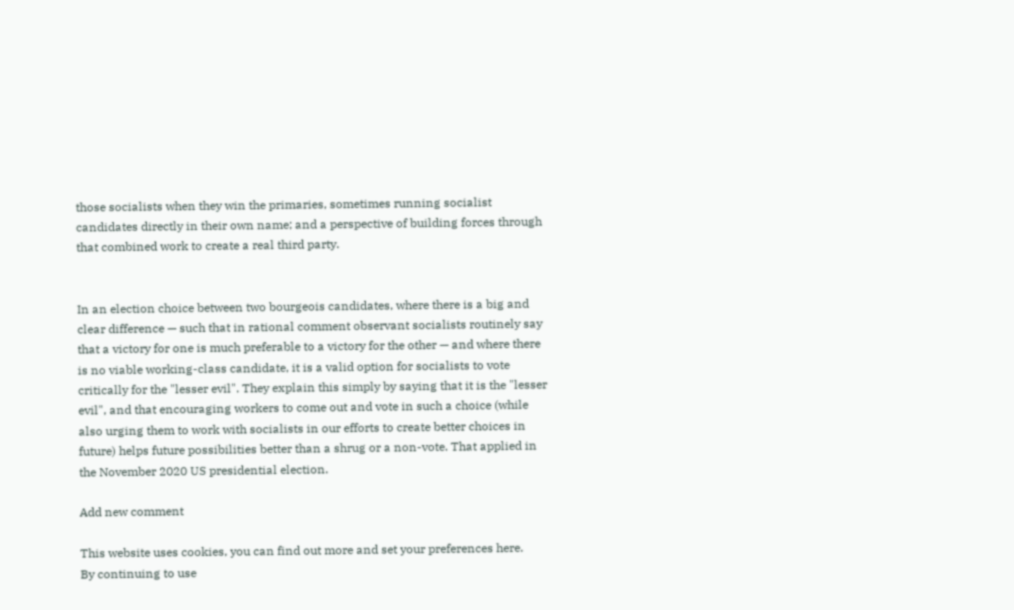those socialists when they win the primaries, sometimes running socialist candidates directly in their own name; and a perspective of building forces through that combined work to create a real third party.


In an election choice between two bourgeois candidates, where there is a big and clear difference — such that in rational comment observant socialists routinely say that a victory for one is much preferable to a victory for the other — and where there is no viable working-class candidate, it is a valid option for socialists to vote critically for the "lesser evil". They explain this simply by saying that it is the "lesser evil", and that encouraging workers to come out and vote in such a choice (while also urging them to work with socialists in our efforts to create better choices in future) helps future possibilities better than a shrug or a non-vote. That applied in the November 2020 US presidential election.

Add new comment

This website uses cookies, you can find out more and set your preferences here.
By continuing to use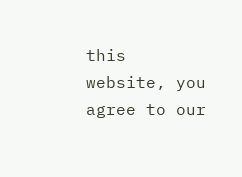this website, you agree to our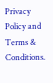Privacy Policy and Terms & Conditions.